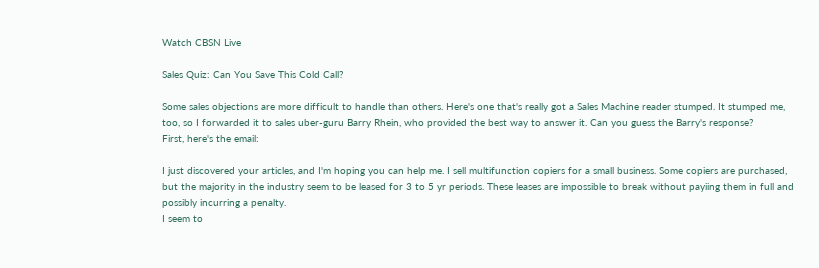Watch CBSN Live

Sales Quiz: Can You Save This Cold Call?

Some sales objections are more difficult to handle than others. Here's one that's really got a Sales Machine reader stumped. It stumped me, too, so I forwarded it to sales uber-guru Barry Rhein, who provided the best way to answer it. Can you guess the Barry's response?
First, here's the email:

I just discovered your articles, and I'm hoping you can help me. I sell multifunction copiers for a small business. Some copiers are purchased, but the majority in the industry seem to be leased for 3 to 5 yr periods. These leases are impossible to break without payiing them in full and possibly incurring a penalty.
I seem to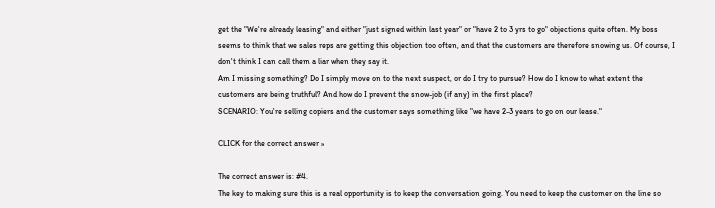get the "We're already leasing" and either "just signed within last year" or "have 2 to 3 yrs to go" objections quite often. My boss seems to think that we sales reps are getting this objection too often, and that the customers are therefore snowing us. Of course, I don't think I can call them a liar when they say it.
Am I missing something? Do I simply move on to the next suspect, or do I try to pursue? How do I know to what extent the customers are being truthful? And how do I prevent the snow-job (if any) in the first place?
SCENARIO: You're selling copiers and the customer says something like "we have 2-3 years to go on our lease."

CLICK for the correct answer »

The correct answer is: #4.
The key to making sure this is a real opportunity is to keep the conversation going. You need to keep the customer on the line so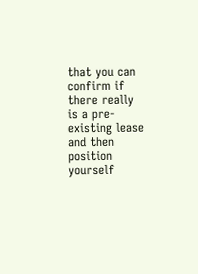that you can confirm if there really is a pre-existing lease and then position yourself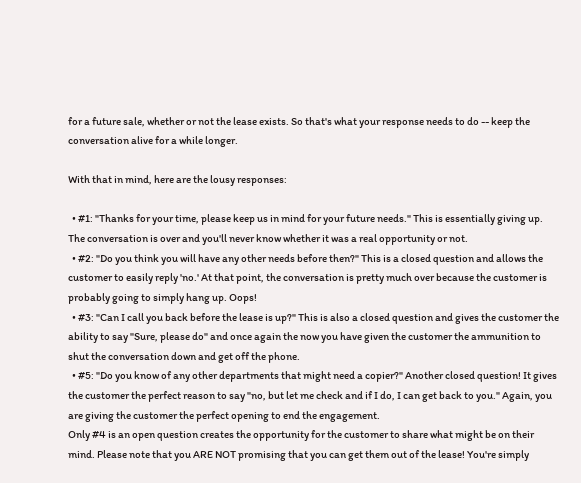for a future sale, whether or not the lease exists. So that's what your response needs to do -- keep the conversation alive for a while longer.

With that in mind, here are the lousy responses:

  • #1: "Thanks for your time, please keep us in mind for your future needs." This is essentially giving up. The conversation is over and you'll never know whether it was a real opportunity or not.
  • #2: "Do you think you will have any other needs before then?" This is a closed question and allows the customer to easily reply 'no.' At that point, the conversation is pretty much over because the customer is probably going to simply hang up. Oops!
  • #3: "Can I call you back before the lease is up?" This is also a closed question and gives the customer the ability to say "Sure, please do" and once again the now you have given the customer the ammunition to shut the conversation down and get off the phone.
  • #5: "Do you know of any other departments that might need a copier?" Another closed question! It gives the customer the perfect reason to say "no, but let me check and if I do, I can get back to you." Again, you are giving the customer the perfect opening to end the engagement.
Only #4 is an open question creates the opportunity for the customer to share what might be on their mind. Please note that you ARE NOT promising that you can get them out of the lease! You're simply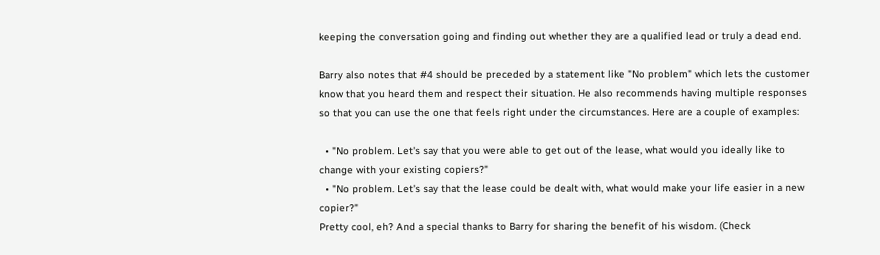keeping the conversation going and finding out whether they are a qualified lead or truly a dead end.

Barry also notes that #4 should be preceded by a statement like "No problem" which lets the customer know that you heard them and respect their situation. He also recommends having multiple responses so that you can use the one that feels right under the circumstances. Here are a couple of examples:

  • "No problem. Let's say that you were able to get out of the lease, what would you ideally like to change with your existing copiers?"
  • "No problem. Let's say that the lease could be dealt with, what would make your life easier in a new copier?"
Pretty cool, eh? And a special thanks to Barry for sharing the benefit of his wisdom. (Check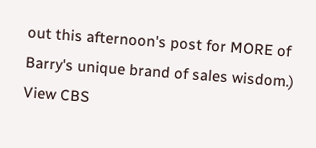out this afternoon's post for MORE of Barry's unique brand of sales wisdom.)
View CBS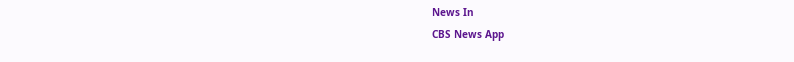News In
CBS News App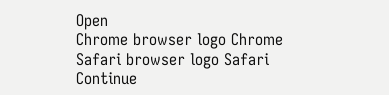Open
Chrome browser logo Chrome Safari browser logo Safari Continue